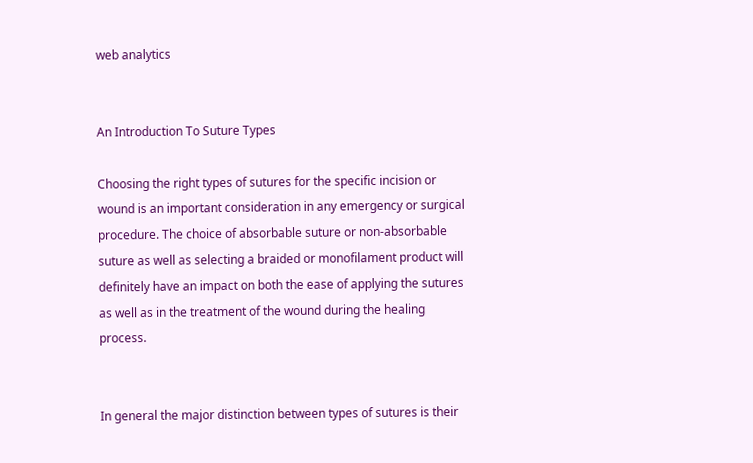web analytics


An Introduction To Suture Types

Choosing the right types of sutures for the specific incision or wound is an important consideration in any emergency or surgical procedure. The choice of absorbable suture or non-absorbable suture as well as selecting a braided or monofilament product will definitely have an impact on both the ease of applying the sutures as well as in the treatment of the wound during the healing process.


In general the major distinction between types of sutures is their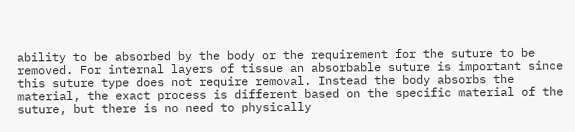ability to be absorbed by the body or the requirement for the suture to be removed. For internal layers of tissue an absorbable suture is important since this suture type does not require removal. Instead the body absorbs the material, the exact process is different based on the specific material of the suture, but there is no need to physically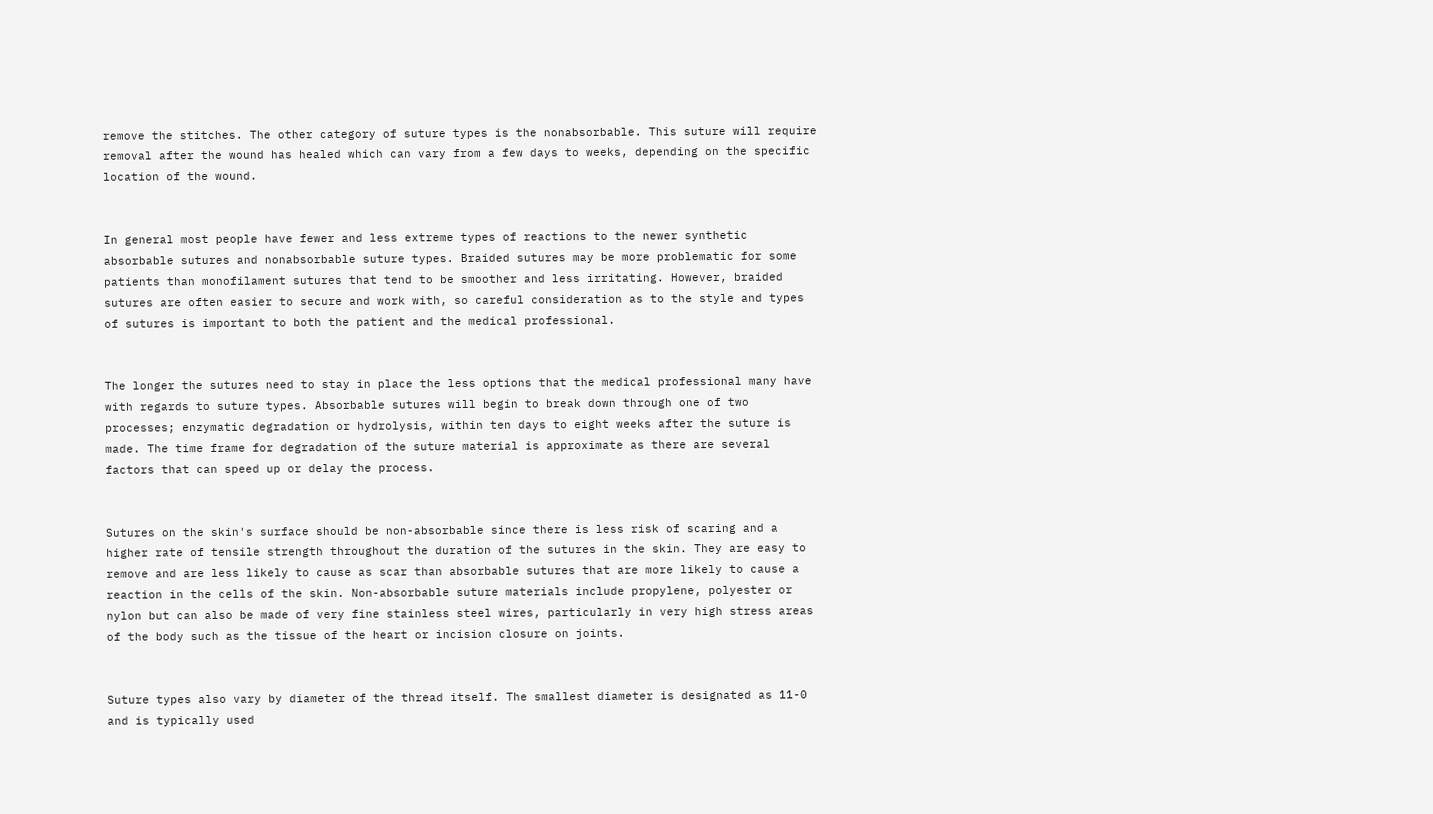remove the stitches. The other category of suture types is the nonabsorbable. This suture will require removal after the wound has healed which can vary from a few days to weeks, depending on the specific location of the wound.


In general most people have fewer and less extreme types of reactions to the newer synthetic absorbable sutures and nonabsorbable suture types. Braided sutures may be more problematic for some patients than monofilament sutures that tend to be smoother and less irritating. However, braided sutures are often easier to secure and work with, so careful consideration as to the style and types of sutures is important to both the patient and the medical professional.


The longer the sutures need to stay in place the less options that the medical professional many have with regards to suture types. Absorbable sutures will begin to break down through one of two processes; enzymatic degradation or hydrolysis, within ten days to eight weeks after the suture is made. The time frame for degradation of the suture material is approximate as there are several factors that can speed up or delay the process.


Sutures on the skin's surface should be non-absorbable since there is less risk of scaring and a higher rate of tensile strength throughout the duration of the sutures in the skin. They are easy to remove and are less likely to cause as scar than absorbable sutures that are more likely to cause a reaction in the cells of the skin. Non-absorbable suture materials include propylene, polyester or nylon but can also be made of very fine stainless steel wires, particularly in very high stress areas of the body such as the tissue of the heart or incision closure on joints.


Suture types also vary by diameter of the thread itself. The smallest diameter is designated as 11-0 and is typically used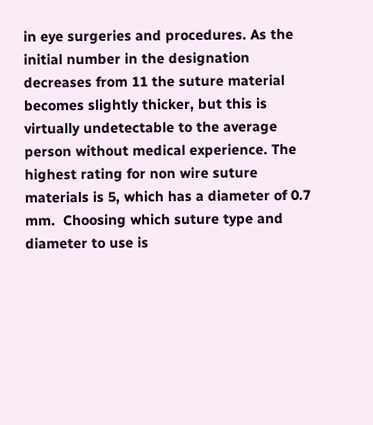in eye surgeries and procedures. As the initial number in the designation decreases from 11 the suture material becomes slightly thicker, but this is virtually undetectable to the average person without medical experience. The highest rating for non wire suture materials is 5, which has a diameter of 0.7 mm.  Choosing which suture type and diameter to use is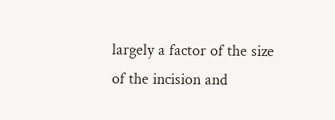largely a factor of the size of the incision and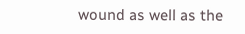wound as well as the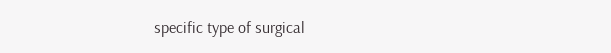specific type of surgical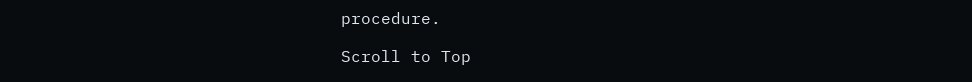procedure.

Scroll to Top